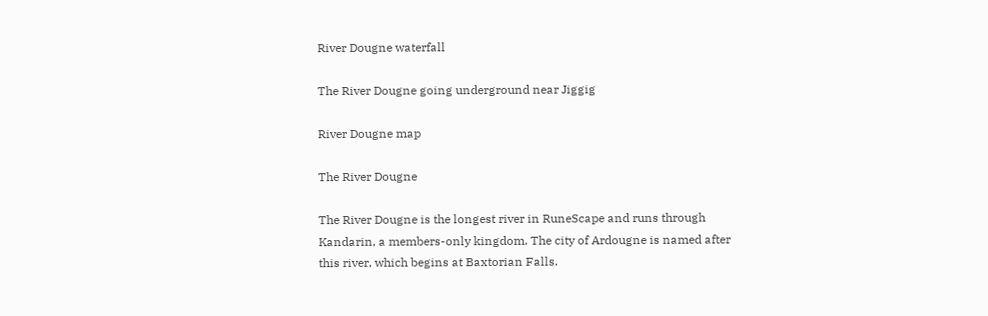River Dougne waterfall

The River Dougne going underground near Jiggig

River Dougne map

The River Dougne

The River Dougne is the longest river in RuneScape and runs through Kandarin, a members-only kingdom. The city of Ardougne is named after this river, which begins at Baxtorian Falls.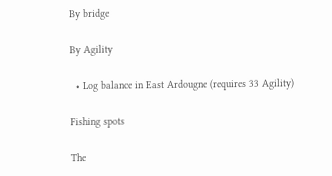By bridge

By Agility

  • Log balance in East Ardougne (requires 33 Agility)

Fishing spots

The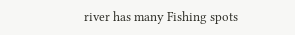river has many Fishing spots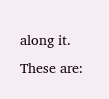along it. These are: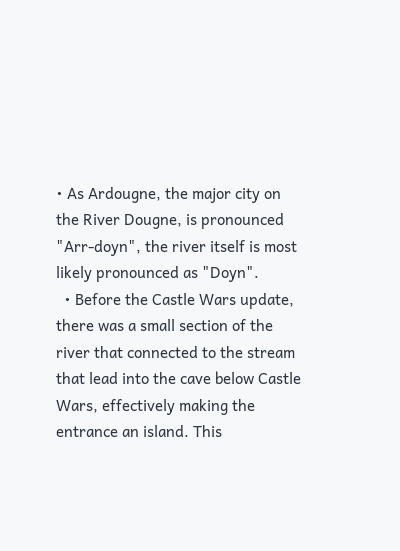• As Ardougne, the major city on the River Dougne, is pronounced "Arr-doyn", the river itself is most likely pronounced as "Doyn".
  • Before the Castle Wars update, there was a small section of the river that connected to the stream that lead into the cave below Castle Wars, effectively making the entrance an island. This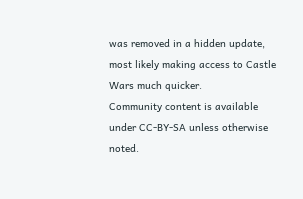was removed in a hidden update, most likely making access to Castle Wars much quicker.
Community content is available under CC-BY-SA unless otherwise noted.